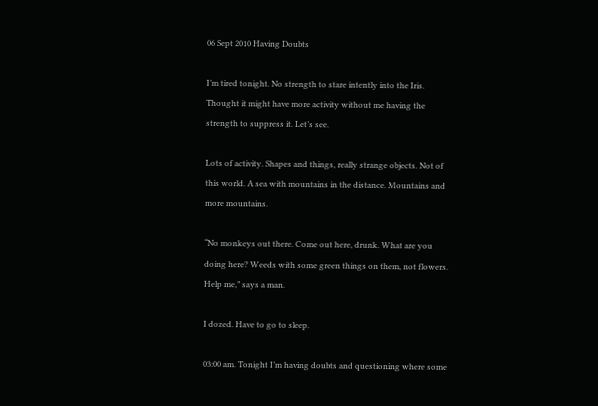06 Sept 2010 Having Doubts

I’m tired tonight. No strength to stare intently into the Iris. Thought it might have more activity without me having the strength to suppress it. Let’s see.

Lots of activity. Shapes and things, really strange objects. Not of this world. A sea with mountains in the distance. Mountains and more mountains.

“No monkeys out there. Come out here, drunk. What are you doing here? Weeds with some green things on them, not flowers. Help me,” says a man.

I dozed. Have to go to sleep.

03:00 am. Tonight I’m having doubts and questioning where some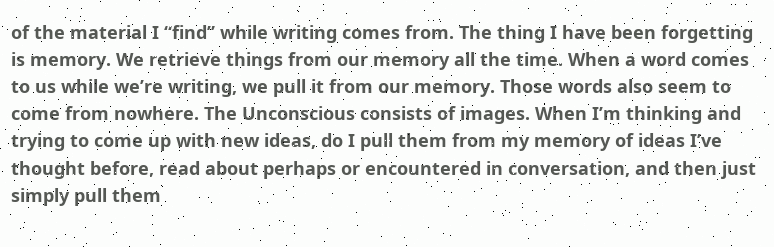of the material I “find” while writing comes from. The thing I have been forgetting is memory. We retrieve things from our memory all the time. When a word comes to us while we’re writing, we pull it from our memory. Those words also seem to come from nowhere. The Unconscious consists of images. When I’m thinking and trying to come up with new ideas, do I pull them from my memory of ideas I’ve thought before, read about perhaps or encountered in conversation, and then just simply pull them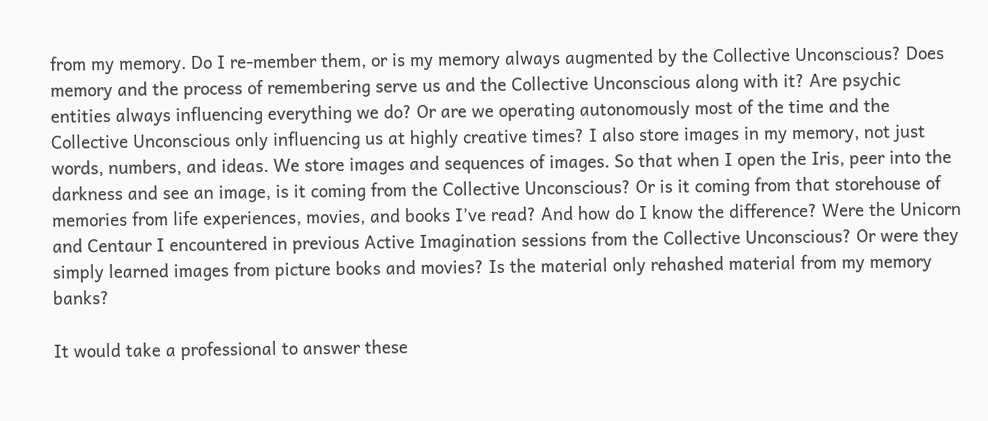from my memory. Do I re-member them, or is my memory always augmented by the Collective Unconscious? Does memory and the process of remembering serve us and the Collective Unconscious along with it? Are psychic entities always influencing everything we do? Or are we operating autonomously most of the time and the Collective Unconscious only influencing us at highly creative times? I also store images in my memory, not just words, numbers, and ideas. We store images and sequences of images. So that when I open the Iris, peer into the darkness and see an image, is it coming from the Collective Unconscious? Or is it coming from that storehouse of memories from life experiences, movies, and books I’ve read? And how do I know the difference? Were the Unicorn and Centaur I encountered in previous Active Imagination sessions from the Collective Unconscious? Or were they simply learned images from picture books and movies? Is the material only rehashed material from my memory banks?

It would take a professional to answer these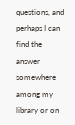questions, and perhaps I can find the answer somewhere among my library or on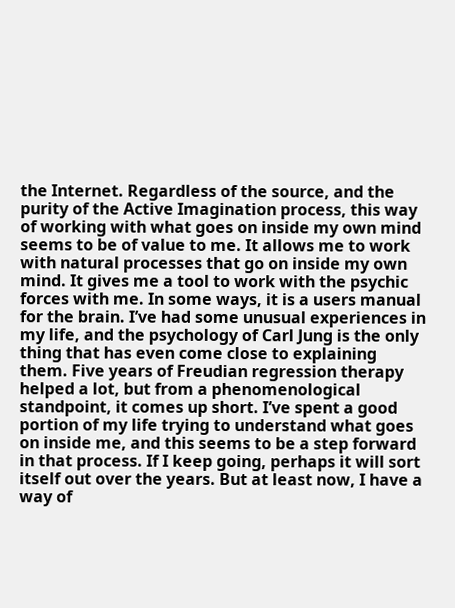the Internet. Regardless of the source, and the purity of the Active Imagination process, this way of working with what goes on inside my own mind seems to be of value to me. It allows me to work with natural processes that go on inside my own mind. It gives me a tool to work with the psychic forces with me. In some ways, it is a users manual for the brain. I’ve had some unusual experiences in my life, and the psychology of Carl Jung is the only thing that has even come close to explaining them. Five years of Freudian regression therapy helped a lot, but from a phenomenological standpoint, it comes up short. I’ve spent a good portion of my life trying to understand what goes on inside me, and this seems to be a step forward in that process. If I keep going, perhaps it will sort itself out over the years. But at least now, I have a way of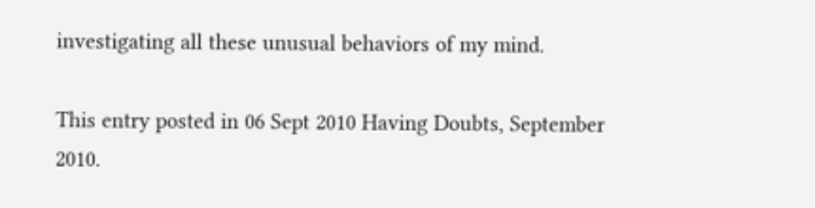investigating all these unusual behaviors of my mind.

This entry posted in 06 Sept 2010 Having Doubts, September 2010.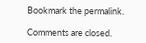Bookmark the permalink.

Comments are closed.